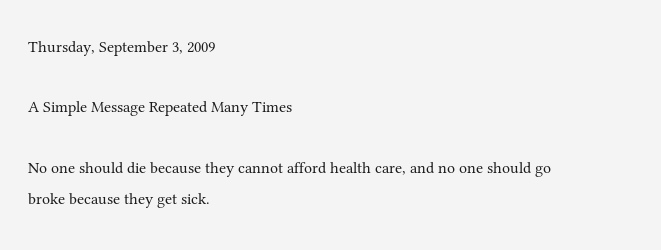Thursday, September 3, 2009

A Simple Message Repeated Many Times

No one should die because they cannot afford health care, and no one should go broke because they get sick.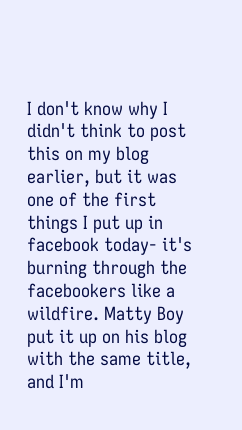I don't know why I didn't think to post this on my blog earlier, but it was one of the first things I put up in facebook today- it's burning through the facebookers like a wildfire. Matty Boy put it up on his blog with the same title, and I'm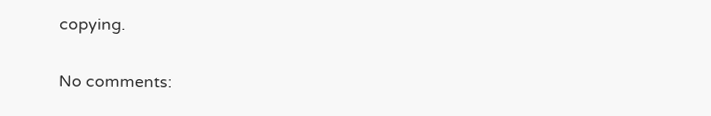copying.

No comments: